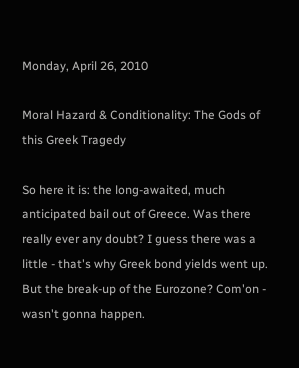Monday, April 26, 2010

Moral Hazard & Conditionality: The Gods of this Greek Tragedy

So here it is: the long-awaited, much anticipated bail out of Greece. Was there really ever any doubt? I guess there was a little - that's why Greek bond yields went up. But the break-up of the Eurozone? Com'on - wasn't gonna happen.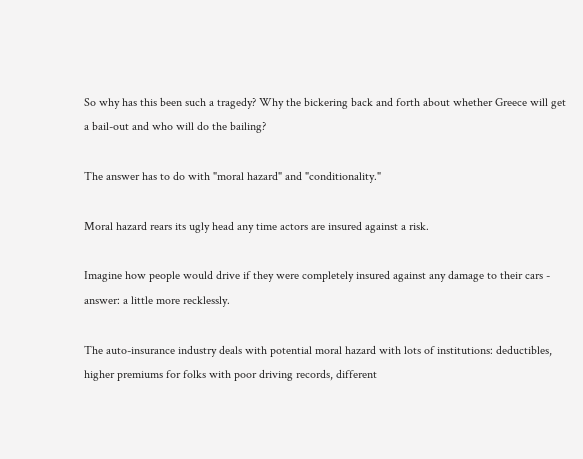So why has this been such a tragedy? Why the bickering back and forth about whether Greece will get a bail-out and who will do the bailing?

The answer has to do with "moral hazard" and "conditionality."

Moral hazard rears its ugly head any time actors are insured against a risk.

Imagine how people would drive if they were completely insured against any damage to their cars - answer: a little more recklessly.

The auto-insurance industry deals with potential moral hazard with lots of institutions: deductibles, higher premiums for folks with poor driving records, different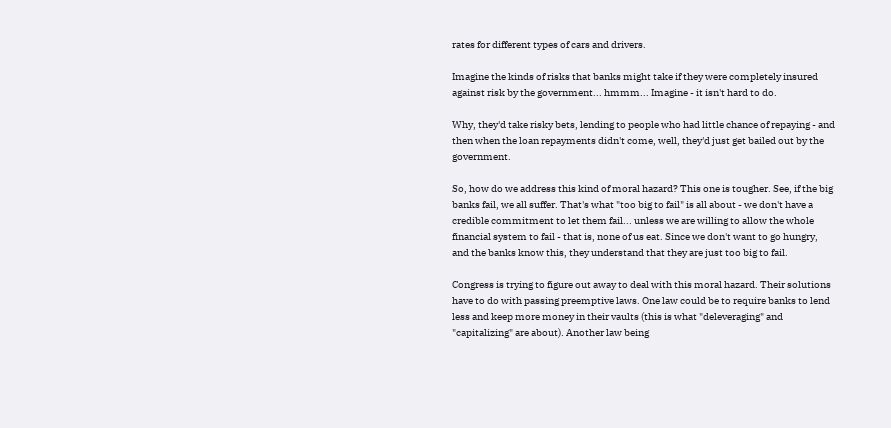rates for different types of cars and drivers.

Imagine the kinds of risks that banks might take if they were completely insured against risk by the government... hmmm... Imagine - it isn't hard to do.

Why, they'd take risky bets, lending to people who had little chance of repaying - and then when the loan repayments didn't come, well, they'd just get bailed out by the government.

So, how do we address this kind of moral hazard? This one is tougher. See, if the big banks fail, we all suffer. That's what "too big to fail" is all about - we don't have a credible commitment to let them fail... unless we are willing to allow the whole financial system to fail - that is, none of us eat. Since we don't want to go hungry, and the banks know this, they understand that they are just too big to fail.

Congress is trying to figure out away to deal with this moral hazard. Their solutions have to do with passing preemptive laws. One law could be to require banks to lend less and keep more money in their vaults (this is what "deleveraging" and "capitalizing" are about). Another law being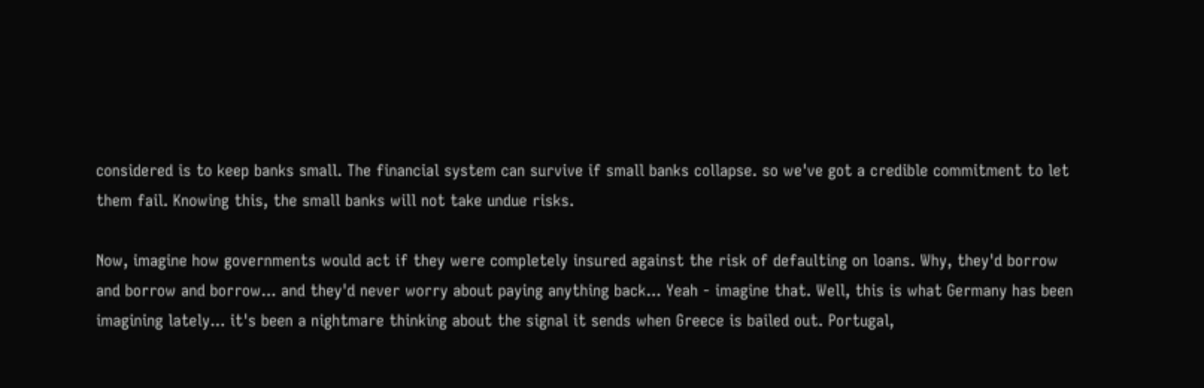considered is to keep banks small. The financial system can survive if small banks collapse. so we've got a credible commitment to let them fail. Knowing this, the small banks will not take undue risks.

Now, imagine how governments would act if they were completely insured against the risk of defaulting on loans. Why, they'd borrow and borrow and borrow... and they'd never worry about paying anything back... Yeah - imagine that. Well, this is what Germany has been imagining lately... it's been a nightmare thinking about the signal it sends when Greece is bailed out. Portugal,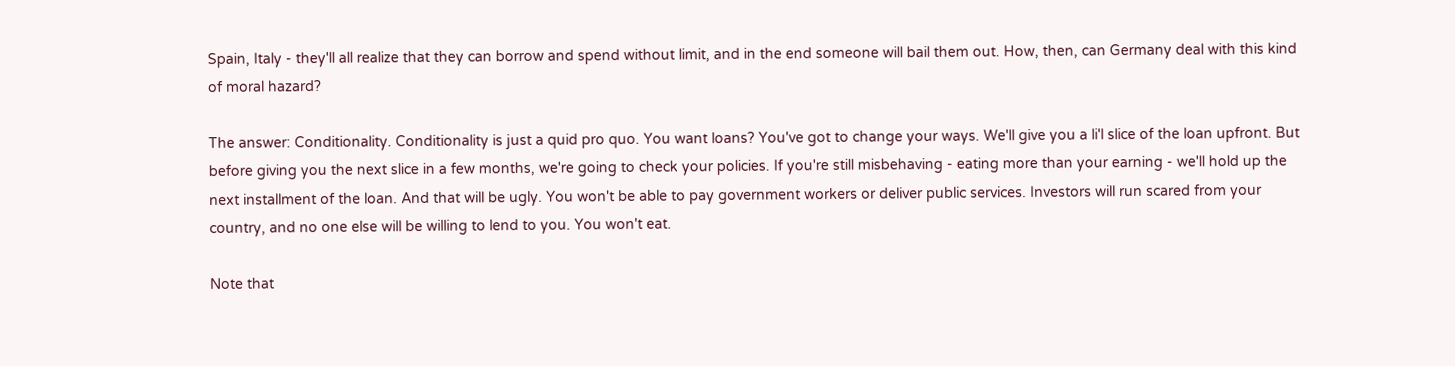Spain, Italy - they'll all realize that they can borrow and spend without limit, and in the end someone will bail them out. How, then, can Germany deal with this kind of moral hazard?

The answer: Conditionality. Conditionality is just a quid pro quo. You want loans? You've got to change your ways. We'll give you a li'l slice of the loan upfront. But before giving you the next slice in a few months, we're going to check your policies. If you're still misbehaving - eating more than your earning - we'll hold up the next installment of the loan. And that will be ugly. You won't be able to pay government workers or deliver public services. Investors will run scared from your country, and no one else will be willing to lend to you. You won't eat.

Note that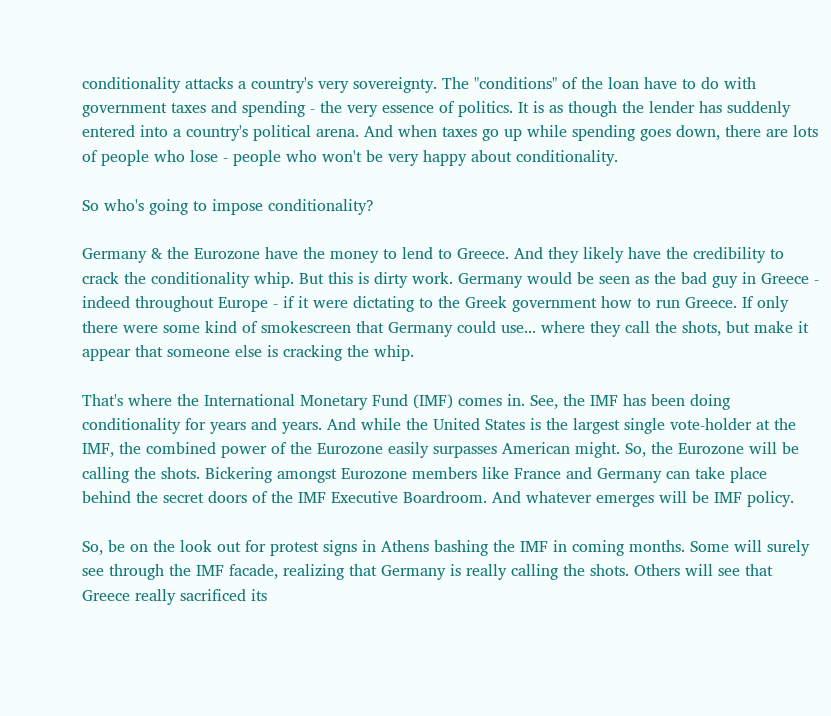conditionality attacks a country's very sovereignty. The "conditions" of the loan have to do with government taxes and spending - the very essence of politics. It is as though the lender has suddenly entered into a country's political arena. And when taxes go up while spending goes down, there are lots of people who lose - people who won't be very happy about conditionality.

So who's going to impose conditionality?

Germany & the Eurozone have the money to lend to Greece. And they likely have the credibility to crack the conditionality whip. But this is dirty work. Germany would be seen as the bad guy in Greece - indeed throughout Europe - if it were dictating to the Greek government how to run Greece. If only there were some kind of smokescreen that Germany could use... where they call the shots, but make it appear that someone else is cracking the whip.

That's where the International Monetary Fund (IMF) comes in. See, the IMF has been doing conditionality for years and years. And while the United States is the largest single vote-holder at the IMF, the combined power of the Eurozone easily surpasses American might. So, the Eurozone will be calling the shots. Bickering amongst Eurozone members like France and Germany can take place behind the secret doors of the IMF Executive Boardroom. And whatever emerges will be IMF policy.

So, be on the look out for protest signs in Athens bashing the IMF in coming months. Some will surely see through the IMF facade, realizing that Germany is really calling the shots. Others will see that Greece really sacrificed its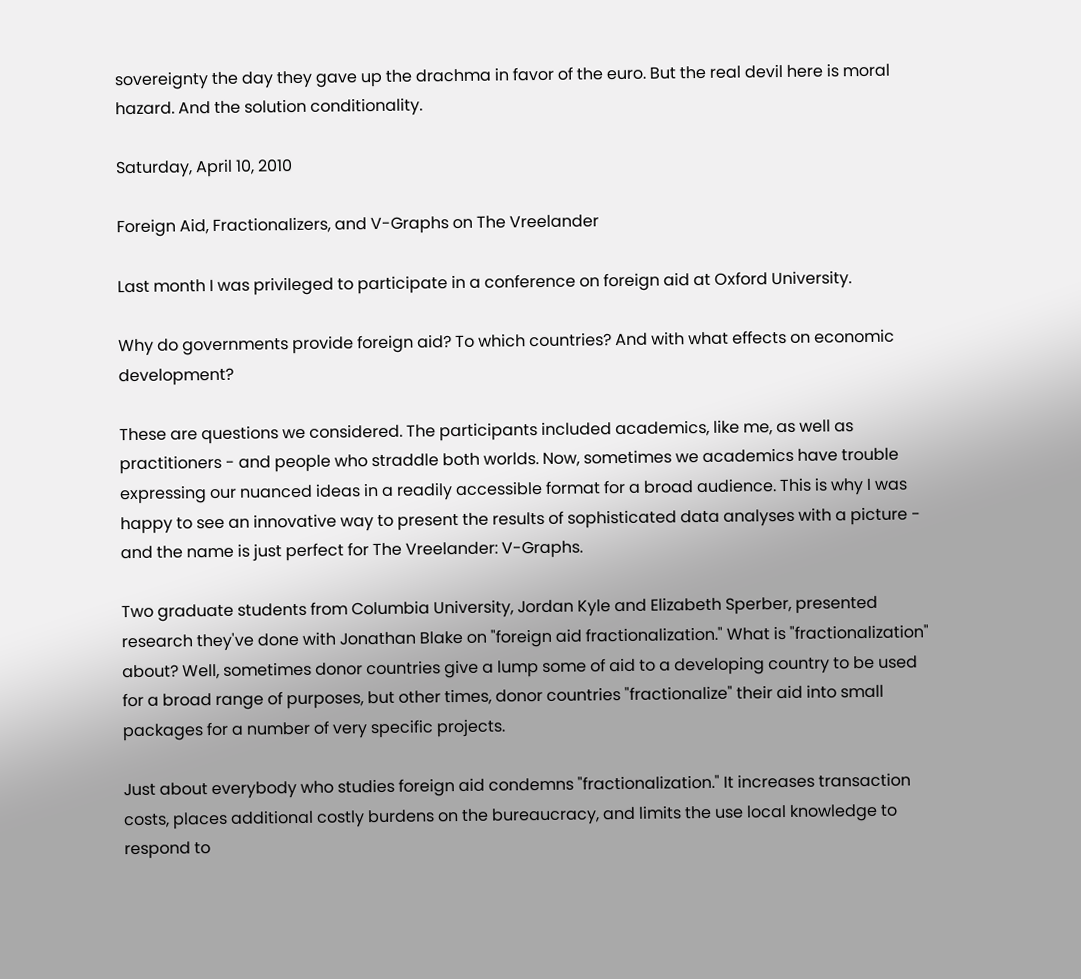sovereignty the day they gave up the drachma in favor of the euro. But the real devil here is moral hazard. And the solution conditionality.

Saturday, April 10, 2010

Foreign Aid, Fractionalizers, and V-Graphs on The Vreelander

Last month I was privileged to participate in a conference on foreign aid at Oxford University.

Why do governments provide foreign aid? To which countries? And with what effects on economic development?

These are questions we considered. The participants included academics, like me, as well as practitioners - and people who straddle both worlds. Now, sometimes we academics have trouble expressing our nuanced ideas in a readily accessible format for a broad audience. This is why I was happy to see an innovative way to present the results of sophisticated data analyses with a picture - and the name is just perfect for The Vreelander: V-Graphs.

Two graduate students from Columbia University, Jordan Kyle and Elizabeth Sperber, presented research they've done with Jonathan Blake on "foreign aid fractionalization." What is "fractionalization" about? Well, sometimes donor countries give a lump some of aid to a developing country to be used for a broad range of purposes, but other times, donor countries "fractionalize" their aid into small packages for a number of very specific projects.

Just about everybody who studies foreign aid condemns "fractionalization." It increases transaction costs, places additional costly burdens on the bureaucracy, and limits the use local knowledge to respond to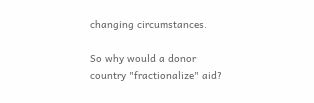changing circumstances.

So why would a donor country "fractionalize" aid?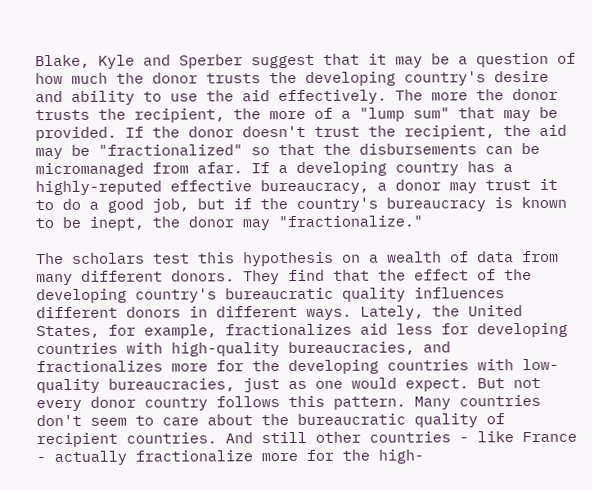Blake, Kyle and Sperber suggest that it may be a question of how much the donor trusts the developing country's desire and ability to use the aid effectively. The more the donor trusts the recipient, the more of a "lump sum" that may be provided. If the donor doesn't trust the recipient, the aid may be "fractionalized" so that the disbursements can be micromanaged from afar. If a developing country has a highly-reputed effective bureaucracy, a donor may trust it to do a good job, but if the country's bureaucracy is known to be inept, the donor may "fractionalize."

The scholars test this hypothesis on a wealth of data from many different donors. They find that the effect of the developing country's bureaucratic quality influences different donors in different ways. Lately, the United States, for example, fractionalizes aid less for developing countries with high-quality bureaucracies, and fractionalizes more for the developing countries with low-quality bureaucracies, just as one would expect. But not every donor country follows this pattern. Many countries don't seem to care about the bureaucratic quality of recipient countries. And still other countries - like France - actually fractionalize more for the high-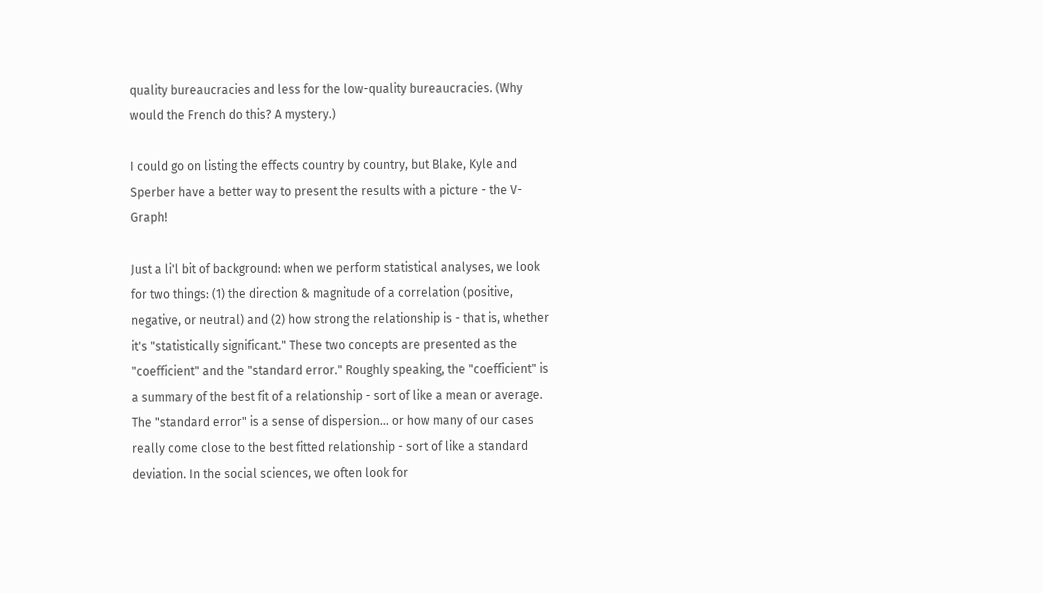quality bureaucracies and less for the low-quality bureaucracies. (Why would the French do this? A mystery.)

I could go on listing the effects country by country, but Blake, Kyle and Sperber have a better way to present the results with a picture - the V-Graph!

Just a li'l bit of background: when we perform statistical analyses, we look for two things: (1) the direction & magnitude of a correlation (positive, negative, or neutral) and (2) how strong the relationship is - that is, whether it's "statistically significant." These two concepts are presented as the "coefficient" and the "standard error." Roughly speaking, the "coefficient" is a summary of the best fit of a relationship - sort of like a mean or average. The "standard error" is a sense of dispersion... or how many of our cases really come close to the best fitted relationship - sort of like a standard deviation. In the social sciences, we often look for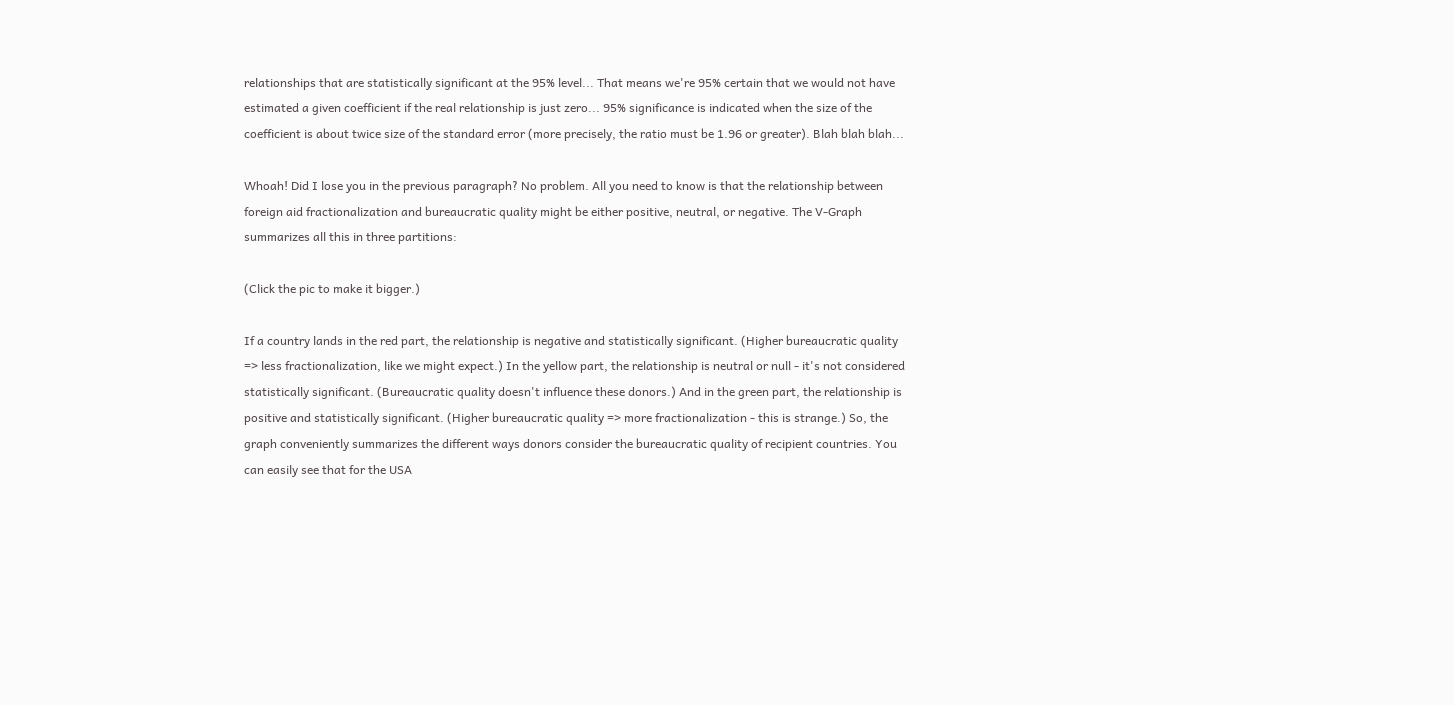relationships that are statistically significant at the 95% level... That means we're 95% certain that we would not have estimated a given coefficient if the real relationship is just zero... 95% significance is indicated when the size of the coefficient is about twice size of the standard error (more precisely, the ratio must be 1.96 or greater). Blah blah blah...

Whoah! Did I lose you in the previous paragraph? No problem. All you need to know is that the relationship between foreign aid fractionalization and bureaucratic quality might be either positive, neutral, or negative. The V-Graph summarizes all this in three partitions:

(Click the pic to make it bigger.)

If a country lands in the red part, the relationship is negative and statistically significant. (Higher bureaucratic quality => less fractionalization, like we might expect.) In the yellow part, the relationship is neutral or null - it's not considered statistically significant. (Bureaucratic quality doesn't influence these donors.) And in the green part, the relationship is positive and statistically significant. (Higher bureaucratic quality => more fractionalization - this is strange.) So, the graph conveniently summarizes the different ways donors consider the bureaucratic quality of recipient countries. You can easily see that for the USA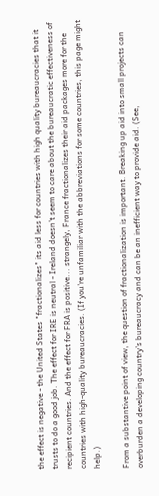the effect is negative - the United States "fractionalizes" its aid less for countries with high quality bureaucracies that it trusts to do a good job. The effect for IRE is neutral - Ireland doesn't seem to care about the bureaucratic effectiveness of recipient countries. And the effect for FRA is positive... strangely, France fractionalizes their aid packages more for the countries with high-quality bureaucracies. (If you're unfamiliar with the abbreviations for some countries, this page might help.)

From a substantive point of view, the question of fractionalization is important. Breaking up aid into small projects can overburden a developing country's bureaucracy and can be an inefficient way to provide aid. (See,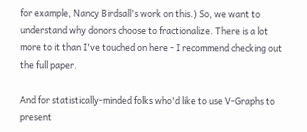for example, Nancy Birdsall's work on this.) So, we want to understand why donors choose to fractionalize. There is a lot more to it than I've touched on here - I recommend checking out the full paper.

And for statistically-minded folks who'd like to use V-Graphs to present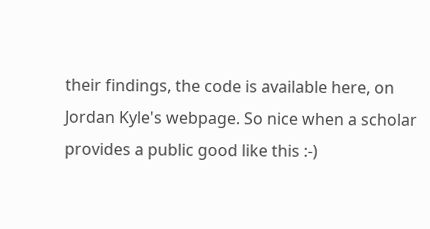their findings, the code is available here, on Jordan Kyle's webpage. So nice when a scholar provides a public good like this :-)